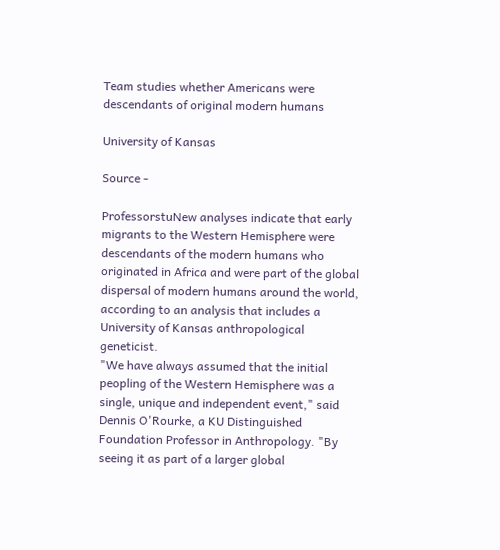Team studies whether Americans were descendants of original modern humans

University of Kansas

Source -

ProfessorstuNew analyses indicate that early migrants to the Western Hemisphere were descendants of the modern humans who originated in Africa and were part of the global dispersal of modern humans around the world, according to an analysis that includes a University of Kansas anthropological geneticist.
"We have always assumed that the initial peopling of the Western Hemisphere was a single, unique and independent event," said Dennis O'Rourke, a KU Distinguished Foundation Professor in Anthropology. "By seeing it as part of a larger global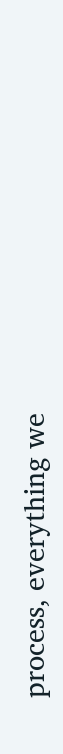process, everything we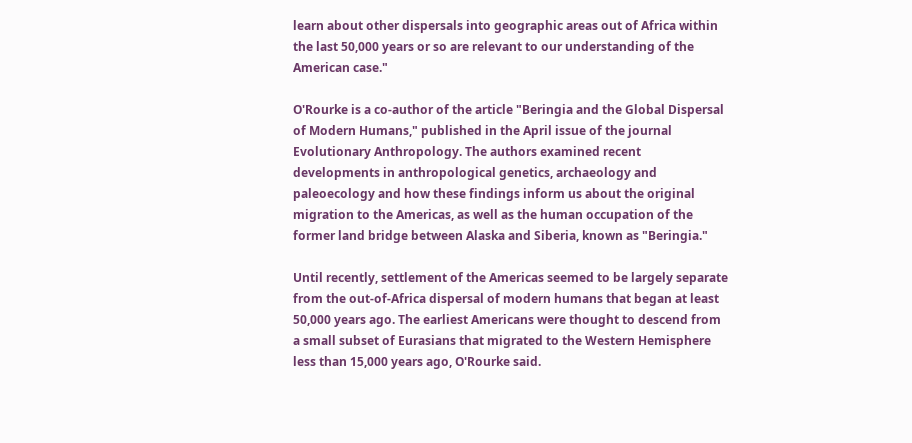learn about other dispersals into geographic areas out of Africa within the last 50,000 years or so are relevant to our understanding of the American case."

O'Rourke is a co-author of the article "Beringia and the Global Dispersal of Modern Humans," published in the April issue of the journal Evolutionary Anthropology. The authors examined recent developments in anthropological genetics, archaeology and paleoecology and how these findings inform us about the original migration to the Americas, as well as the human occupation of the former land bridge between Alaska and Siberia, known as "Beringia."

Until recently, settlement of the Americas seemed to be largely separate from the out-of-Africa dispersal of modern humans that began at least 50,000 years ago. The earliest Americans were thought to descend from a small subset of Eurasians that migrated to the Western Hemisphere less than 15,000 years ago, O'Rourke said.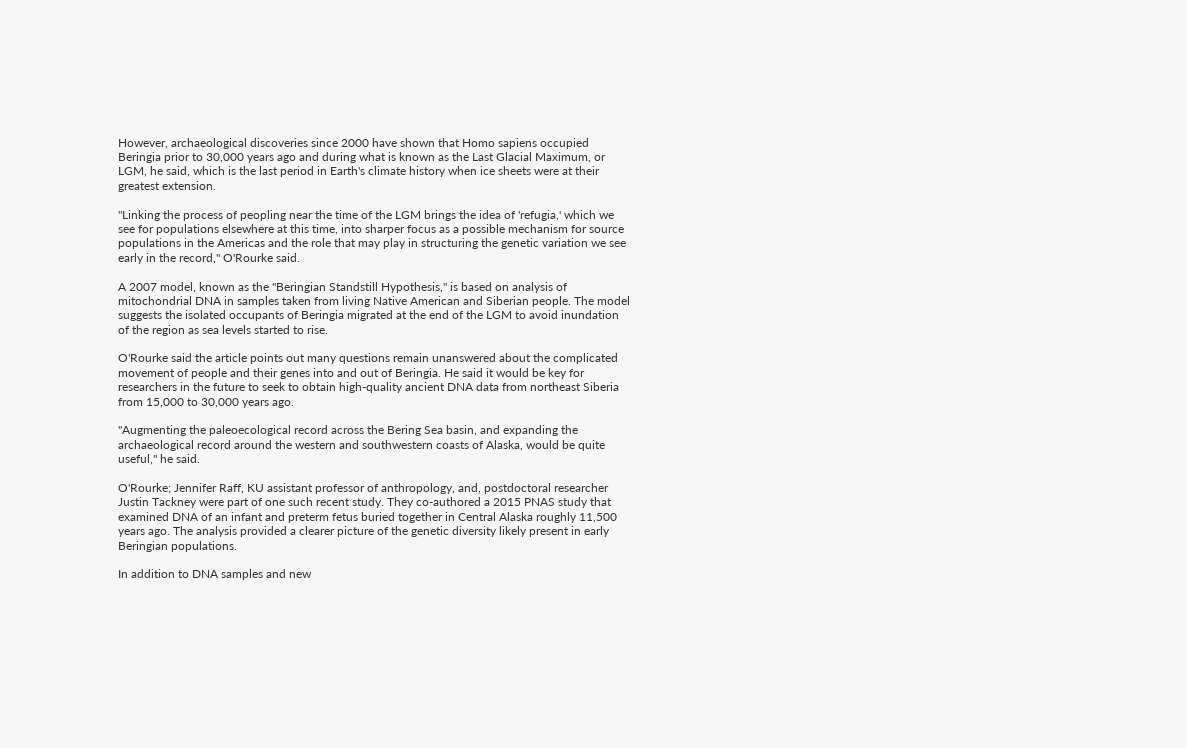However, archaeological discoveries since 2000 have shown that Homo sapiens occupied Beringia prior to 30,000 years ago and during what is known as the Last Glacial Maximum, or LGM, he said, which is the last period in Earth's climate history when ice sheets were at their greatest extension.

"Linking the process of peopling near the time of the LGM brings the idea of 'refugia,' which we see for populations elsewhere at this time, into sharper focus as a possible mechanism for source populations in the Americas and the role that may play in structuring the genetic variation we see early in the record," O'Rourke said.

A 2007 model, known as the "Beringian Standstill Hypothesis," is based on analysis of mitochondrial DNA in samples taken from living Native American and Siberian people. The model suggests the isolated occupants of Beringia migrated at the end of the LGM to avoid inundation of the region as sea levels started to rise.

O'Rourke said the article points out many questions remain unanswered about the complicated movement of people and their genes into and out of Beringia. He said it would be key for researchers in the future to seek to obtain high-quality ancient DNA data from northeast Siberia from 15,000 to 30,000 years ago.

"Augmenting the paleoecological record across the Bering Sea basin, and expanding the archaeological record around the western and southwestern coasts of Alaska, would be quite useful," he said.

O'Rourke; Jennifer Raff, KU assistant professor of anthropology, and, postdoctoral researcher Justin Tackney were part of one such recent study. They co-authored a 2015 PNAS study that examined DNA of an infant and preterm fetus buried together in Central Alaska roughly 11,500 years ago. The analysis provided a clearer picture of the genetic diversity likely present in early Beringian populations.

In addition to DNA samples and new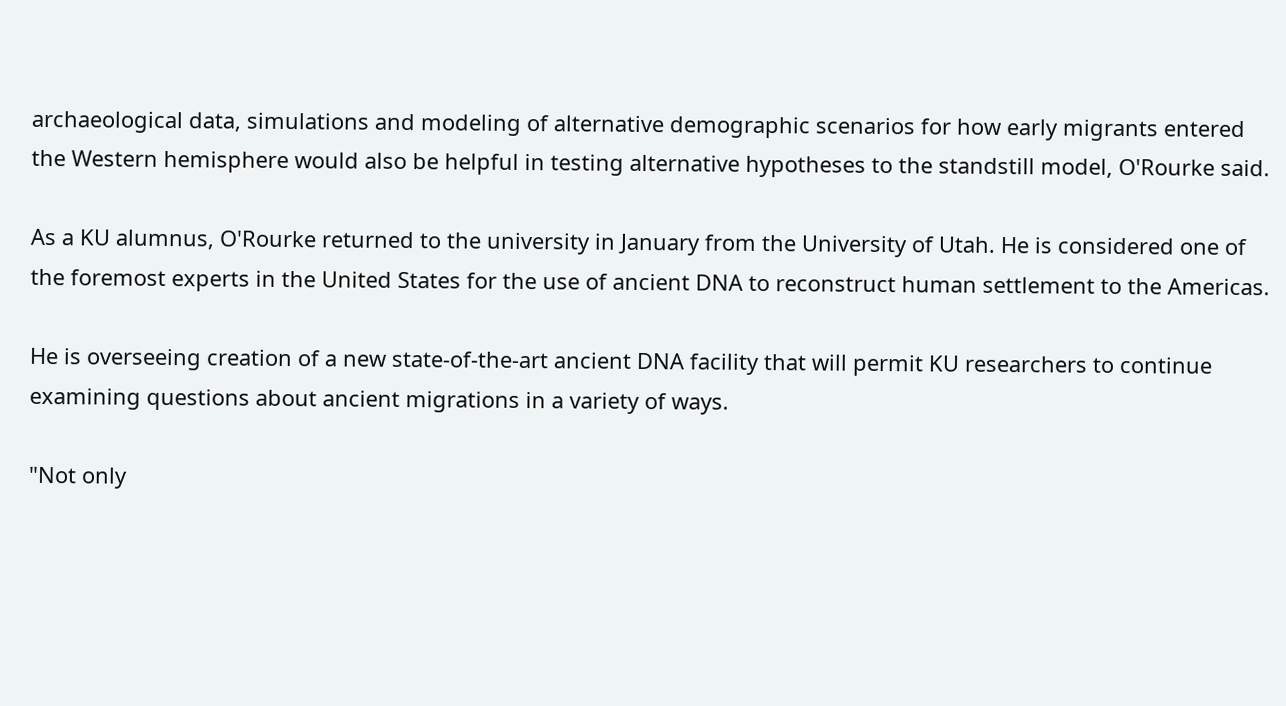archaeological data, simulations and modeling of alternative demographic scenarios for how early migrants entered the Western hemisphere would also be helpful in testing alternative hypotheses to the standstill model, O'Rourke said.

As a KU alumnus, O'Rourke returned to the university in January from the University of Utah. He is considered one of the foremost experts in the United States for the use of ancient DNA to reconstruct human settlement to the Americas.

He is overseeing creation of a new state-of-the-art ancient DNA facility that will permit KU researchers to continue examining questions about ancient migrations in a variety of ways.

"Not only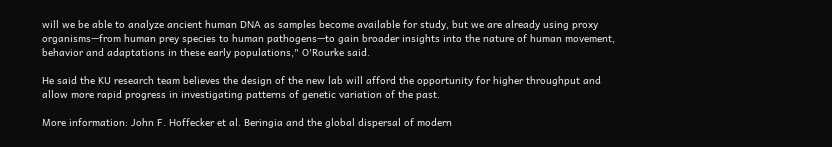will we be able to analyze ancient human DNA as samples become available for study, but we are already using proxy organisms—from human prey species to human pathogens—to gain broader insights into the nature of human movement, behavior and adaptations in these early populations," O'Rourke said.

He said the KU research team believes the design of the new lab will afford the opportunity for higher throughput and allow more rapid progress in investigating patterns of genetic variation of the past.

More information: John F. Hoffecker et al. Beringia and the global dispersal of modern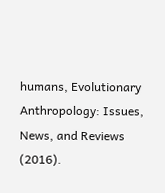humans, Evolutionary Anthropology: Issues, News, and Reviews (2016).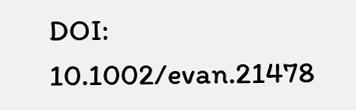DOI: 10.1002/evan.21478